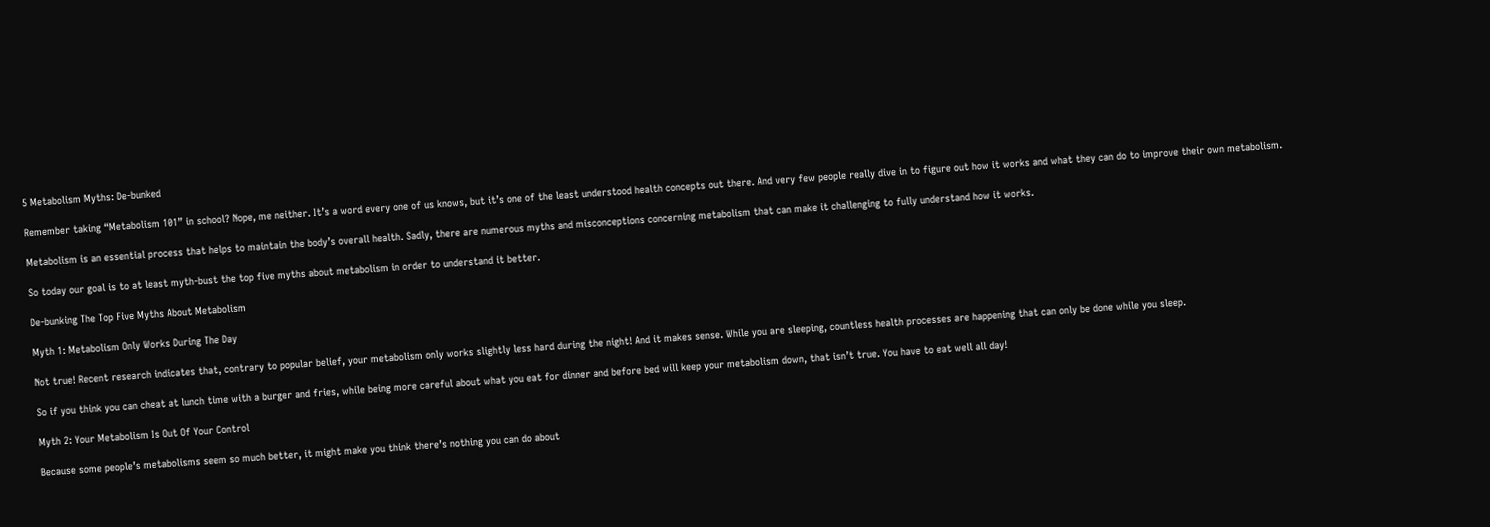5 Metabolism Myths: De-bunked

Remember taking “Metabolism 101” in school? Nope, me neither. It’s a word every one of us knows, but it’s one of the least understood health concepts out there. And very few people really dive in to figure out how it works and what they can do to improve their own metabolism.

Metabolism is an essential process that helps to maintain the body’s overall health. Sadly, there are numerous myths and misconceptions concerning metabolism that can make it challenging to fully understand how it works.

So today our goal is to at least myth-bust the top five myths about metabolism in order to understand it better.

De-bunking The Top Five Myths About Metabolism

Myth 1: Metabolism Only Works During The Day

Not true! Recent research indicates that, contrary to popular belief, your metabolism only works slightly less hard during the night! And it makes sense. While you are sleeping, countless health processes are happening that can only be done while you sleep.

So if you think you can cheat at lunch time with a burger and fries, while being more careful about what you eat for dinner and before bed will keep your metabolism down, that isn’t true. You have to eat well all day!

Myth 2: Your Metabolism Is Out Of Your Control

Because some people’s metabolisms seem so much better, it might make you think there’s nothing you can do about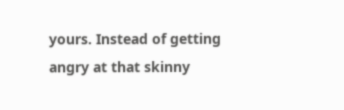yours. Instead of getting angry at that skinny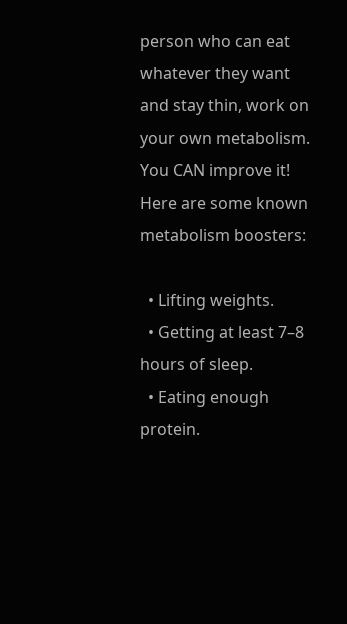person who can eat whatever they want and stay thin, work on your own metabolism. You CAN improve it! Here are some known metabolism boosters:

  • Lifting weights.
  • Getting at least 7–8 hours of sleep.
  • Eating enough protein.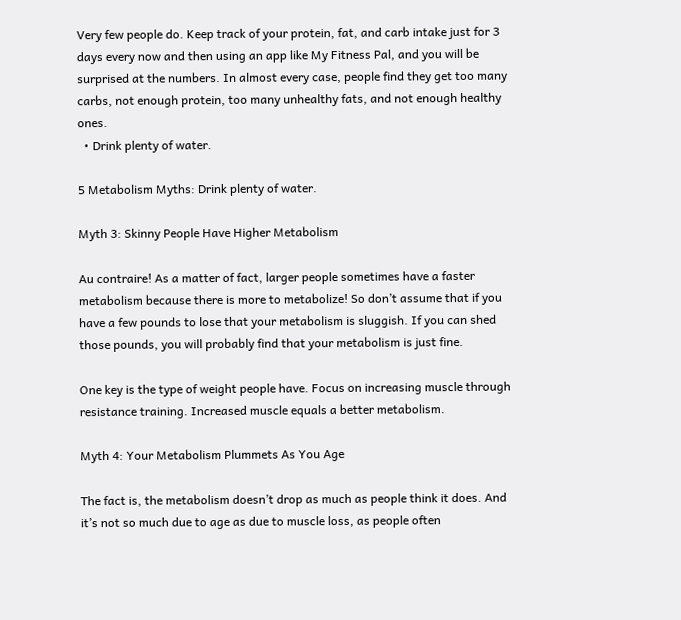Very few people do. Keep track of your protein, fat, and carb intake just for 3 days every now and then using an app like My Fitness Pal, and you will be surprised at the numbers. In almost every case, people find they get too many carbs, not enough protein, too many unhealthy fats, and not enough healthy ones.
  • Drink plenty of water.

5 Metabolism Myths: Drink plenty of water.

Myth 3: Skinny People Have Higher Metabolism

Au contraire! As a matter of fact, larger people sometimes have a faster metabolism because there is more to metabolize! So don’t assume that if you have a few pounds to lose that your metabolism is sluggish. If you can shed those pounds, you will probably find that your metabolism is just fine.

One key is the type of weight people have. Focus on increasing muscle through resistance training. Increased muscle equals a better metabolism.

Myth 4: Your Metabolism Plummets As You Age

The fact is, the metabolism doesn’t drop as much as people think it does. And it’s not so much due to age as due to muscle loss, as people often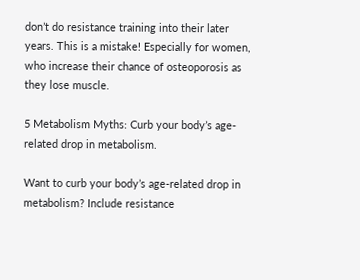don’t do resistance training into their later years. This is a mistake! Especially for women, who increase their chance of osteoporosis as they lose muscle.

5 Metabolism Myths: Curb your body’s age-related drop in metabolism.

Want to curb your body’s age-related drop in metabolism? Include resistance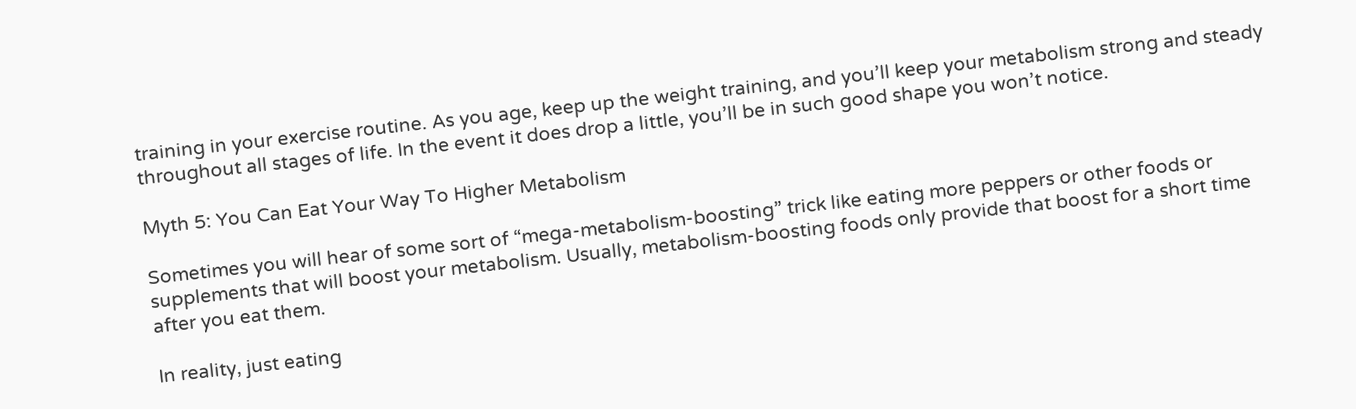training in your exercise routine. As you age, keep up the weight training, and you’ll keep your metabolism strong and steady throughout all stages of life. In the event it does drop a little, you’ll be in such good shape you won’t notice.

Myth 5: You Can Eat Your Way To Higher Metabolism

Sometimes you will hear of some sort of “mega-metabolism-boosting” trick like eating more peppers or other foods or supplements that will boost your metabolism. Usually, metabolism-boosting foods only provide that boost for a short time after you eat them.

In reality, just eating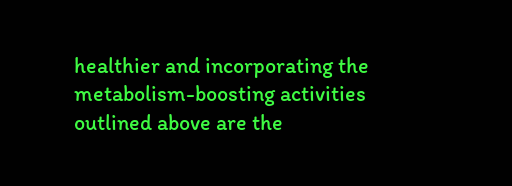healthier and incorporating the metabolism-boosting activities outlined above are the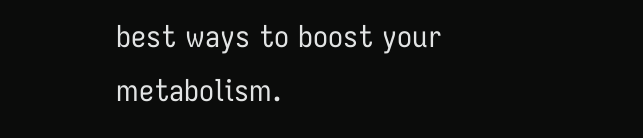best ways to boost your metabolism.